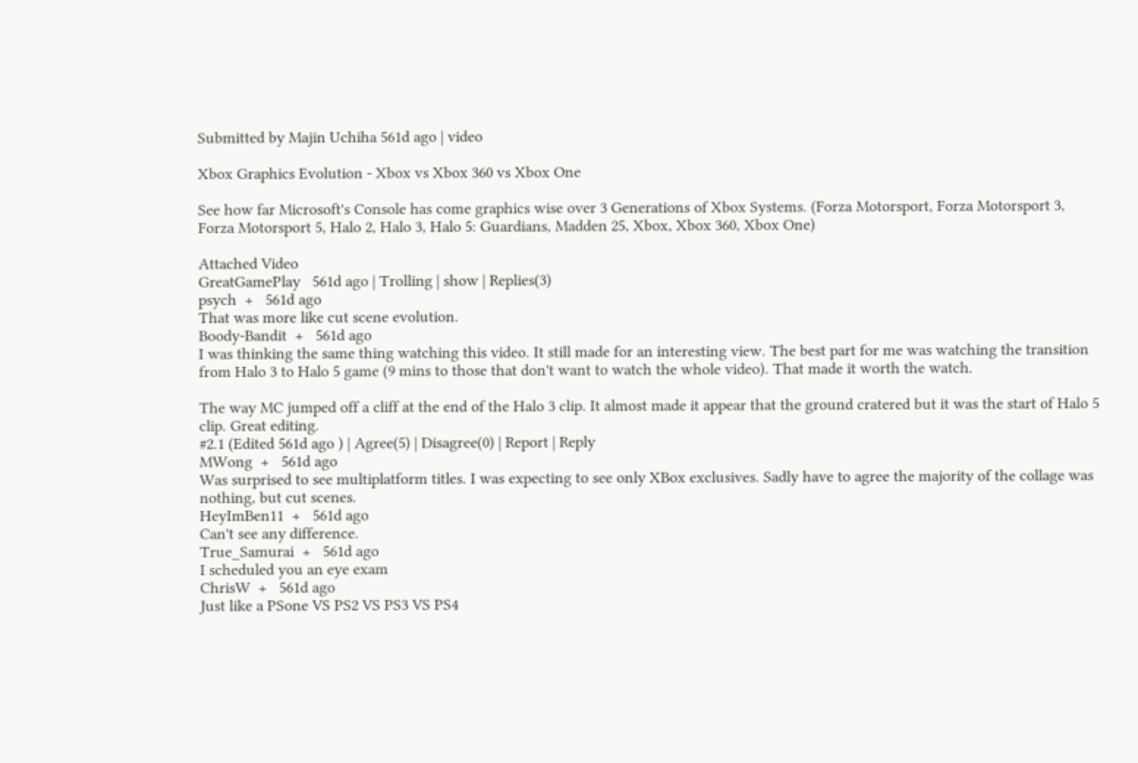Submitted by Majin Uchiha 561d ago | video

Xbox Graphics Evolution - Xbox vs Xbox 360 vs Xbox One

See how far Microsoft's Console has come graphics wise over 3 Generations of Xbox Systems. (Forza Motorsport, Forza Motorsport 3, Forza Motorsport 5, Halo 2, Halo 3, Halo 5: Guardians, Madden 25, Xbox, Xbox 360, Xbox One)

Attached Video
GreatGamePlay   561d ago | Trolling | show | Replies(3)
psych  +   561d ago
That was more like cut scene evolution.
Boody-Bandit  +   561d ago
I was thinking the same thing watching this video. It still made for an interesting view. The best part for me was watching the transition from Halo 3 to Halo 5 game (9 mins to those that don't want to watch the whole video). That made it worth the watch.

The way MC jumped off a cliff at the end of the Halo 3 clip. It almost made it appear that the ground cratered but it was the start of Halo 5 clip. Great editing.
#2.1 (Edited 561d ago ) | Agree(5) | Disagree(0) | Report | Reply
MWong  +   561d ago
Was surprised to see multiplatform titles. I was expecting to see only XBox exclusives. Sadly have to agree the majority of the collage was nothing, but cut scenes.
HeyImBen11  +   561d ago
Can't see any difference.
True_Samurai  +   561d ago
I scheduled you an eye exam
ChrisW  +   561d ago
Just like a PSone VS PS2 VS PS3 VS PS4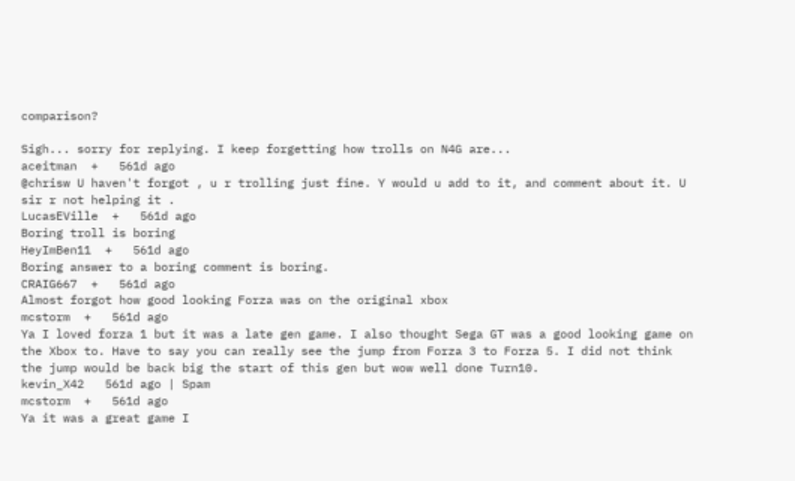comparison?

Sigh... sorry for replying. I keep forgetting how trolls on N4G are...
aceitman  +   561d ago
@chrisw U haven't forgot , u r trolling just fine. Y would u add to it, and comment about it. U sir r not helping it .
LucasEVille  +   561d ago
Boring troll is boring
HeyImBen11  +   561d ago
Boring answer to a boring comment is boring.
CRAIG667  +   561d ago
Almost forgot how good looking Forza was on the original xbox
mcstorm  +   561d ago
Ya I loved forza 1 but it was a late gen game. I also thought Sega GT was a good looking game on the Xbox to. Have to say you can really see the jump from Forza 3 to Forza 5. I did not think the jump would be back big the start of this gen but wow well done Turn10.
kevin_X42   561d ago | Spam
mcstorm  +   561d ago
Ya it was a great game I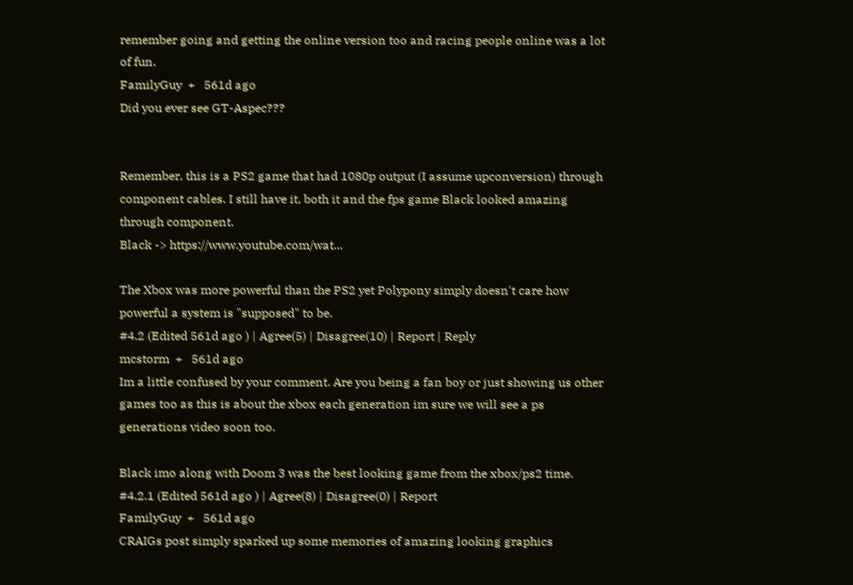remember going and getting the online version too and racing people online was a lot of fun.
FamilyGuy  +   561d ago
Did you ever see GT-Aspec???


Remember, this is a PS2 game that had 1080p output (I assume upconversion) through component cables. I still have it, both it and the fps game Black looked amazing through component.
Black -> https://www.youtube.com/wat...

The Xbox was more powerful than the PS2 yet Polypony simply doesn't care how powerful a system is "supposed" to be.
#4.2 (Edited 561d ago ) | Agree(5) | Disagree(10) | Report | Reply
mcstorm  +   561d ago
Im a little confused by your comment. Are you being a fan boy or just showing us other games too as this is about the xbox each generation im sure we will see a ps generations video soon too.

Black imo along with Doom 3 was the best looking game from the xbox/ps2 time.
#4.2.1 (Edited 561d ago ) | Agree(8) | Disagree(0) | Report
FamilyGuy  +   561d ago
CRAIGs post simply sparked up some memories of amazing looking graphics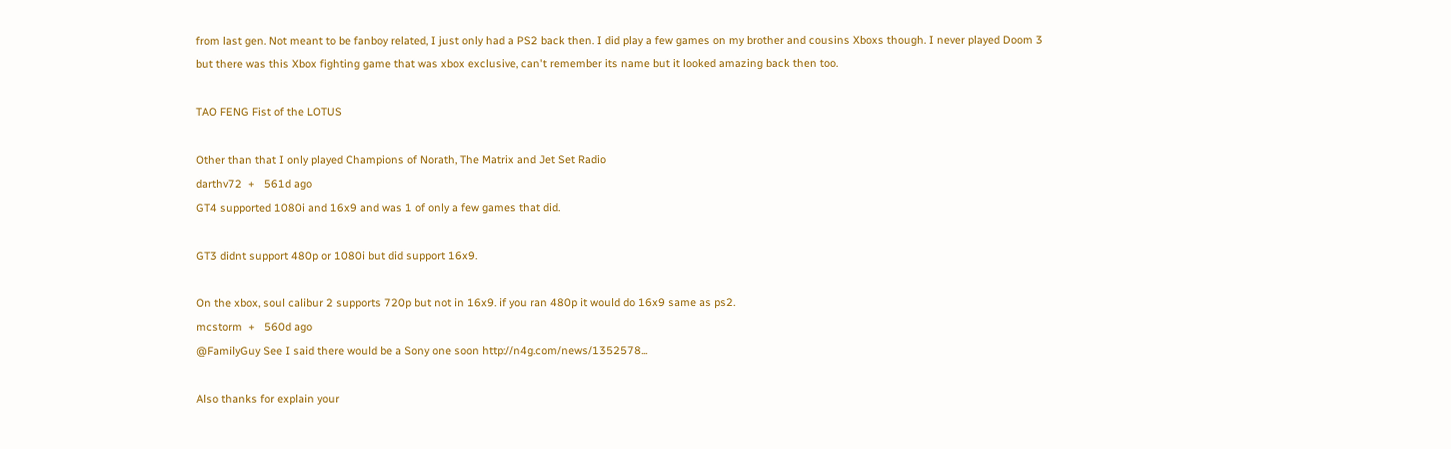from last gen. Not meant to be fanboy related, I just only had a PS2 back then. I did play a few games on my brother and cousins Xboxs though. I never played Doom 3 but there was this Xbox fighting game that was xbox exclusive, can't remember its name but it looked amazing back then too.

TAO FENG Fist of the LOTUS

Other than that I only played Champions of Norath, The Matrix and Jet Set Radio
darthv72  +   561d ago
GT4 supported 1080i and 16x9 and was 1 of only a few games that did.

GT3 didnt support 480p or 1080i but did support 16x9.

On the xbox, soul calibur 2 supports 720p but not in 16x9. if you ran 480p it would do 16x9 same as ps2.
mcstorm  +   560d ago
@FamilyGuy See I said there would be a Sony one soon http://n4g.com/news/1352578...

Also thanks for explain your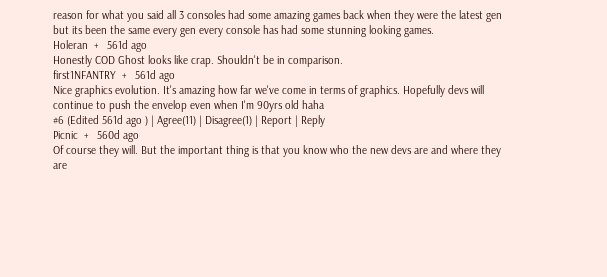reason for what you said all 3 consoles had some amazing games back when they were the latest gen but its been the same every gen every console has had some stunning looking games.
Holeran  +   561d ago
Honestly COD Ghost looks like crap. Shouldn't be in comparison.
first1NFANTRY  +   561d ago
Nice graphics evolution. It's amazing how far we've come in terms of graphics. Hopefully devs will continue to push the envelop even when I'm 90yrs old haha
#6 (Edited 561d ago ) | Agree(11) | Disagree(1) | Report | Reply
Picnic  +   560d ago
Of course they will. But the important thing is that you know who the new devs are and where they are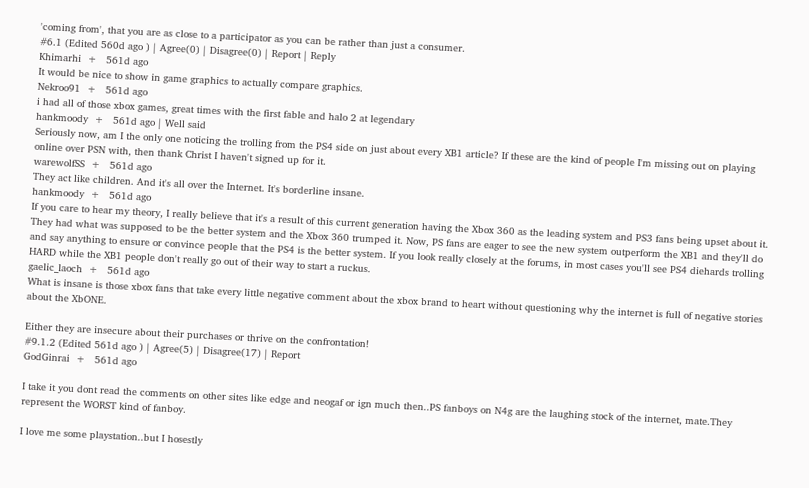'coming from', that you are as close to a participator as you can be rather than just a consumer.
#6.1 (Edited 560d ago ) | Agree(0) | Disagree(0) | Report | Reply
Khimarhi  +   561d ago
It would be nice to show in game graphics to actually compare graphics.
Nekroo91  +   561d ago
i had all of those xbox games, great times with the first fable and halo 2 at legendary
hankmoody  +   561d ago | Well said
Seriously now, am I the only one noticing the trolling from the PS4 side on just about every XB1 article? If these are the kind of people I'm missing out on playing online over PSN with, then thank Christ I haven't signed up for it.
warewolfSS  +   561d ago
They act like children. And it's all over the Internet. It's borderline insane.
hankmoody  +   561d ago
If you care to hear my theory, I really believe that it's a result of this current generation having the Xbox 360 as the leading system and PS3 fans being upset about it. They had what was supposed to be the better system and the Xbox 360 trumped it. Now, PS fans are eager to see the new system outperform the XB1 and they'll do and say anything to ensure or convince people that the PS4 is the better system. If you look really closely at the forums, in most cases you'll see PS4 diehards trolling HARD while the XB1 people don't really go out of their way to start a ruckus.
gaelic_laoch  +   561d ago
What is insane is those xbox fans that take every little negative comment about the xbox brand to heart without questioning why the internet is full of negative stories about the XbONE.

Either they are insecure about their purchases or thrive on the confrontation!
#9.1.2 (Edited 561d ago ) | Agree(5) | Disagree(17) | Report
GodGinrai  +   561d ago

I take it you dont read the comments on other sites like edge and neogaf or ign much then..PS fanboys on N4g are the laughing stock of the internet, mate.They represent the WORST kind of fanboy.

I love me some playstation..but I hosestly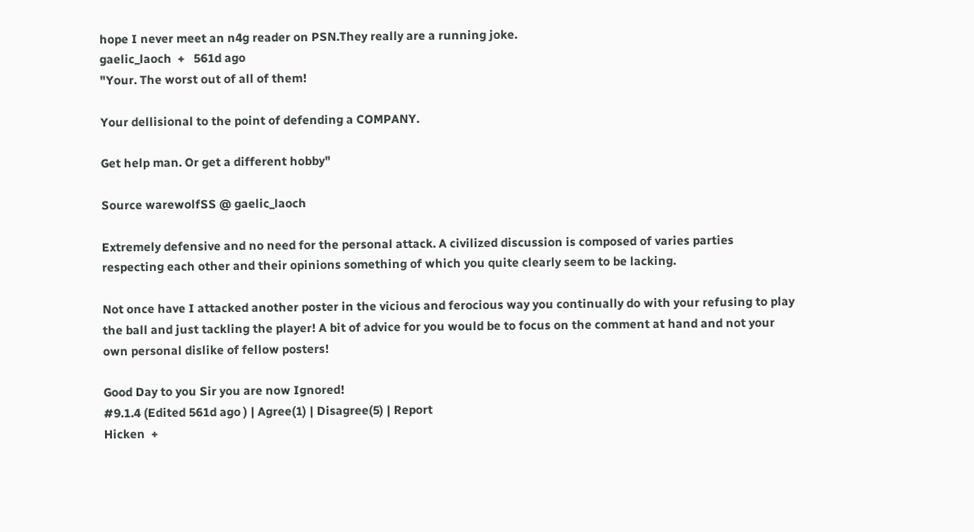hope I never meet an n4g reader on PSN.They really are a running joke.
gaelic_laoch  +   561d ago
"Your. The worst out of all of them!

Your dellisional to the point of defending a COMPANY.

Get help man. Or get a different hobby"

Source warewolfSS @ gaelic_laoch

Extremely defensive and no need for the personal attack. A civilized discussion is composed of varies parties respecting each other and their opinions something of which you quite clearly seem to be lacking.

Not once have I attacked another poster in the vicious and ferocious way you continually do with your refusing to play the ball and just tackling the player! A bit of advice for you would be to focus on the comment at hand and not your own personal dislike of fellow posters!

Good Day to you Sir you are now Ignored!
#9.1.4 (Edited 561d ago ) | Agree(1) | Disagree(5) | Report
Hicken  +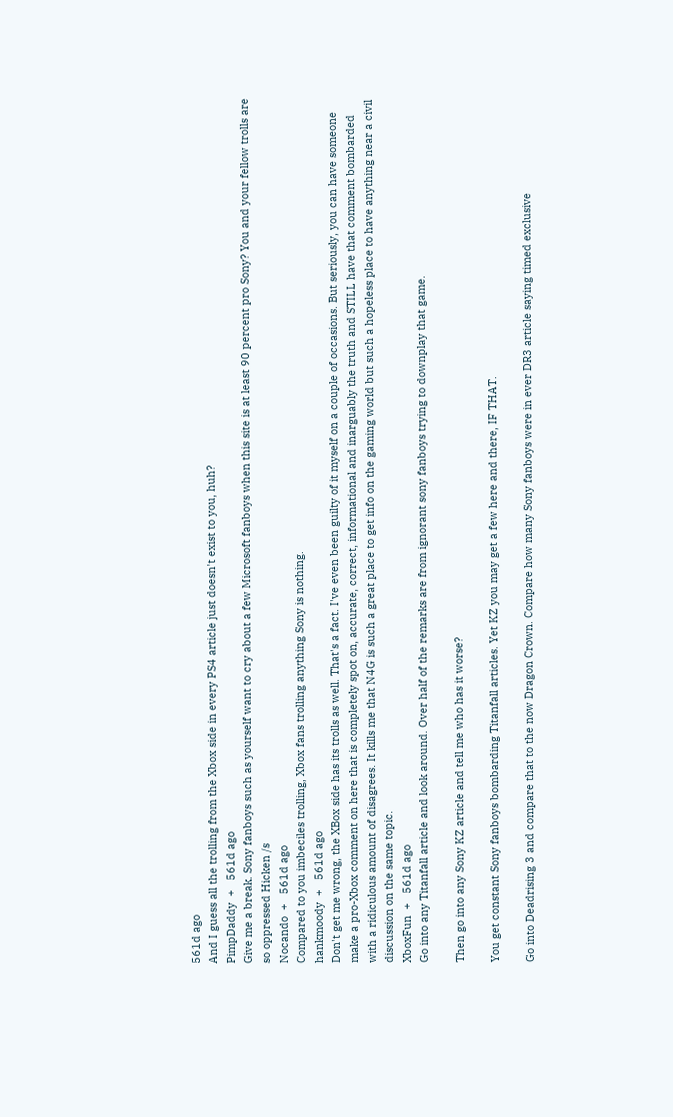561d ago
And I guess all the trolling from the Xbox side in every PS4 article just doesn't exist to you, huh?
PimpDaddy  +   561d ago
Give me a break. Sony fanboys such as yourself want to cry about a few Microsoft fanboys when this site is at least 90 percent pro Sony? You and your fellow trolls are so oppressed Hicken /s
Nocando  +   561d ago
Compared to you imbeciles trolling, Xbox fans trolling anything Sony is nothing.
hankmoody  +   561d ago
Don't get me wrong, the XBox side has its trolls as well. That's a fact. I've even been guilty of it myself on a couple of occasions. But seriously, you can have someone make a pro-Xbox comment on here that is completely spot on, accurate, correct, informational and inarguably the truth and STILL have that comment bombarded with a ridiculous amount of disagrees. It kills me that N4G is such a great place to get info on the gaming world but such a hopeless place to have anything near a civil discussion on the same topic.
XboxFun  +   561d ago
Go into any Titanfall article and look around. Over half of the remarks are from ignorant sony fanboys trying to downplay that game.

Then go into any Sony KZ article and tell me who has it worse?

You get constant Sony fanboys bombarding Titanfall articles. Yet KZ you may get a few here and there, IF THAT.

Go into Deadrising 3 and compare that to the now Dragon Crown. Compare how many Sony fanboys were in ever DR3 article saying timed exclusive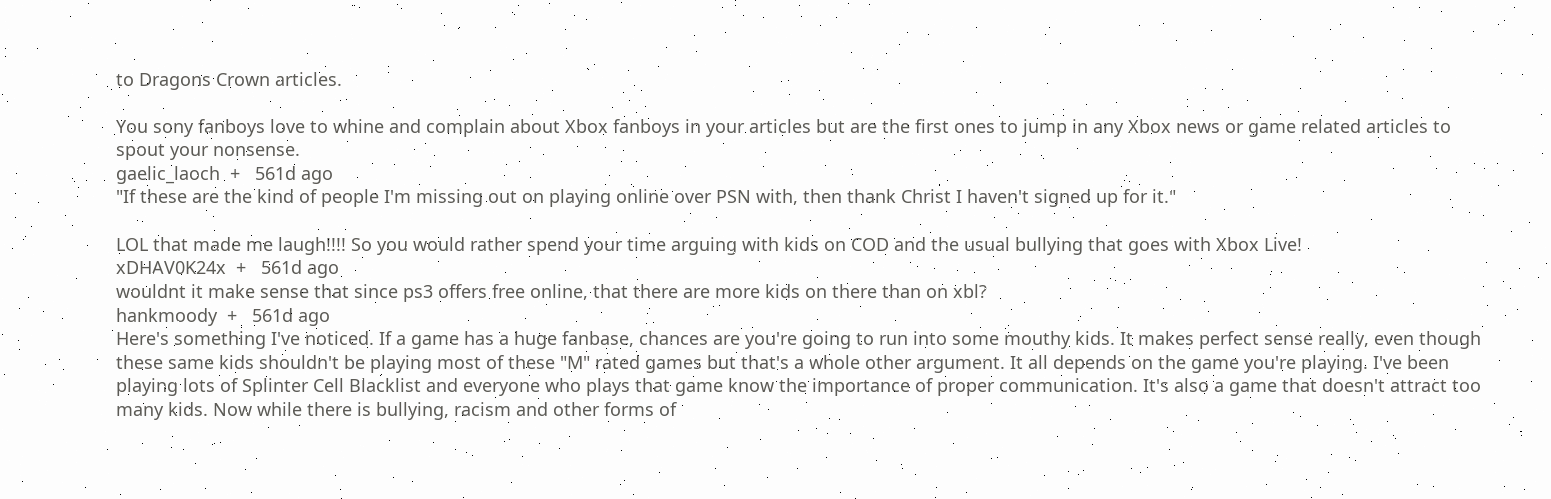to Dragons Crown articles.

You sony fanboys love to whine and complain about Xbox fanboys in your articles but are the first ones to jump in any Xbox news or game related articles to spout your nonsense.
gaelic_laoch  +   561d ago
"If these are the kind of people I'm missing out on playing online over PSN with, then thank Christ I haven't signed up for it."

LOL that made me laugh!!!! So you would rather spend your time arguing with kids on COD and the usual bullying that goes with Xbox Live!
xDHAV0K24x  +   561d ago
wouldnt it make sense that since ps3 offers free online, that there are more kids on there than on xbl?
hankmoody  +   561d ago
Here's something I've noticed. If a game has a huge fanbase, chances are you're going to run into some mouthy kids. It makes perfect sense really, even though these same kids shouldn't be playing most of these "M" rated games but that's a whole other argument. It all depends on the game you're playing. I've been playing lots of Splinter Cell Blacklist and everyone who plays that game know the importance of proper communication. It's also a game that doesn't attract too many kids. Now while there is bullying, racism and other forms of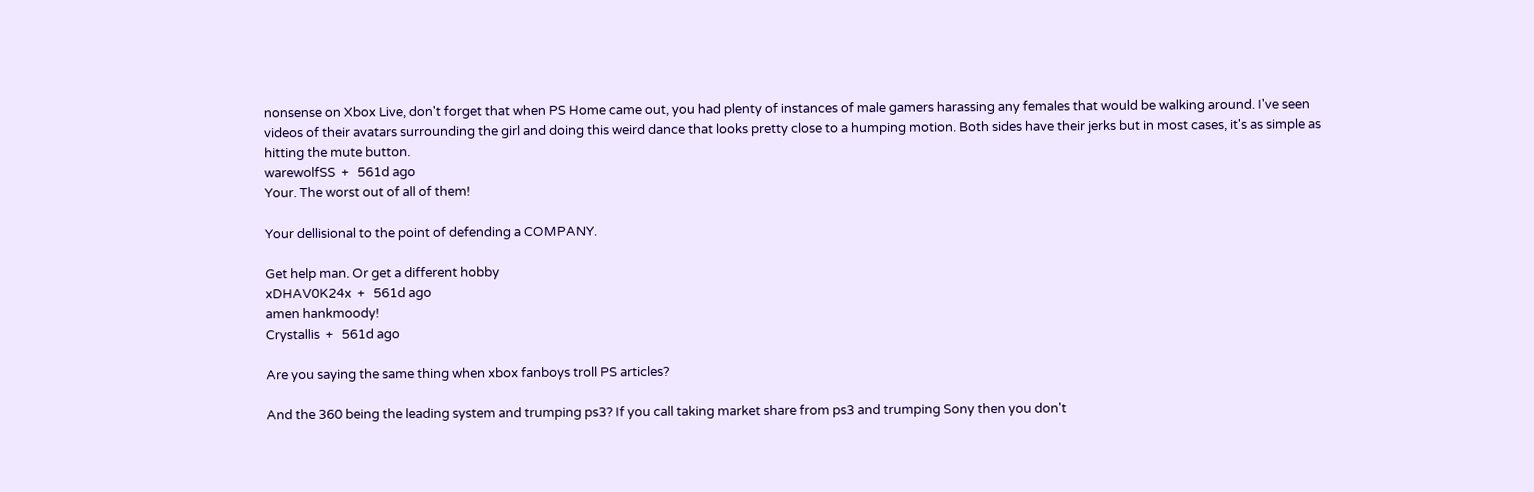nonsense on Xbox Live, don't forget that when PS Home came out, you had plenty of instances of male gamers harassing any females that would be walking around. I've seen videos of their avatars surrounding the girl and doing this weird dance that looks pretty close to a humping motion. Both sides have their jerks but in most cases, it's as simple as hitting the mute button.
warewolfSS  +   561d ago
Your. The worst out of all of them!

Your dellisional to the point of defending a COMPANY.

Get help man. Or get a different hobby
xDHAV0K24x  +   561d ago
amen hankmoody!
Crystallis  +   561d ago

Are you saying the same thing when xbox fanboys troll PS articles?

And the 360 being the leading system and trumping ps3? If you call taking market share from ps3 and trumping Sony then you don't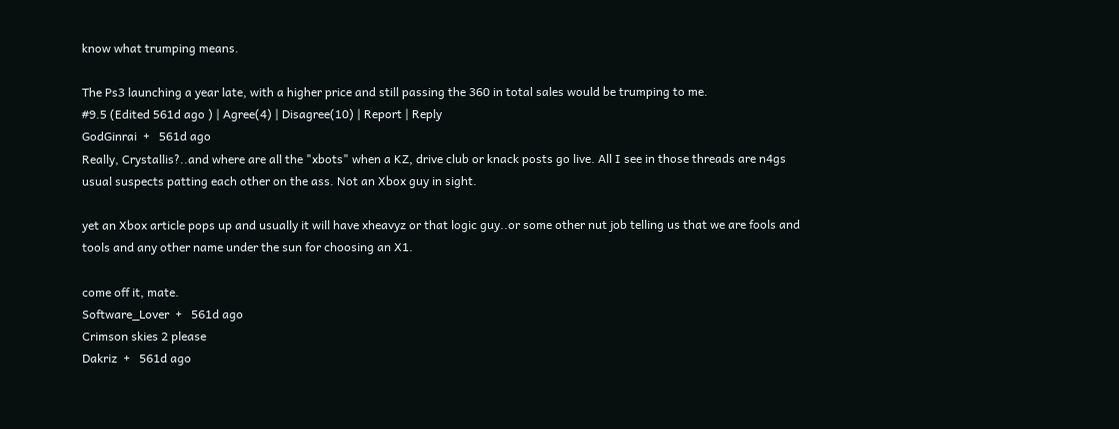know what trumping means.

The Ps3 launching a year late, with a higher price and still passing the 360 in total sales would be trumping to me.
#9.5 (Edited 561d ago ) | Agree(4) | Disagree(10) | Report | Reply
GodGinrai  +   561d ago
Really, Crystallis?..and where are all the "xbots" when a KZ, drive club or knack posts go live. All I see in those threads are n4gs usual suspects patting each other on the ass. Not an Xbox guy in sight.

yet an Xbox article pops up and usually it will have xheavyz or that logic guy..or some other nut job telling us that we are fools and tools and any other name under the sun for choosing an X1.

come off it, mate.
Software_Lover  +   561d ago
Crimson skies 2 please
Dakriz  +   561d ago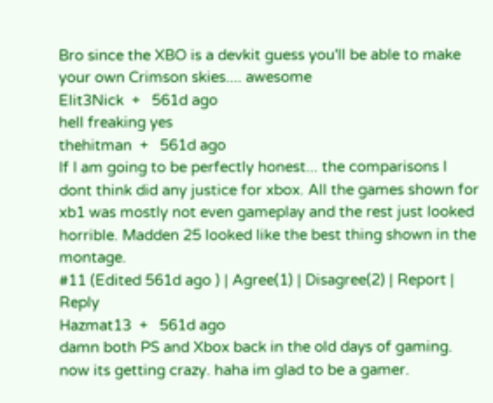Bro since the XBO is a devkit guess you'll be able to make your own Crimson skies.... awesome
Elit3Nick  +   561d ago
hell freaking yes
thehitman  +   561d ago
If I am going to be perfectly honest... the comparisons I dont think did any justice for xbox. All the games shown for xb1 was mostly not even gameplay and the rest just looked horrible. Madden 25 looked like the best thing shown in the montage.
#11 (Edited 561d ago ) | Agree(1) | Disagree(2) | Report | Reply
Hazmat13  +   561d ago
damn both PS and Xbox back in the old days of gaming. now its getting crazy. haha im glad to be a gamer.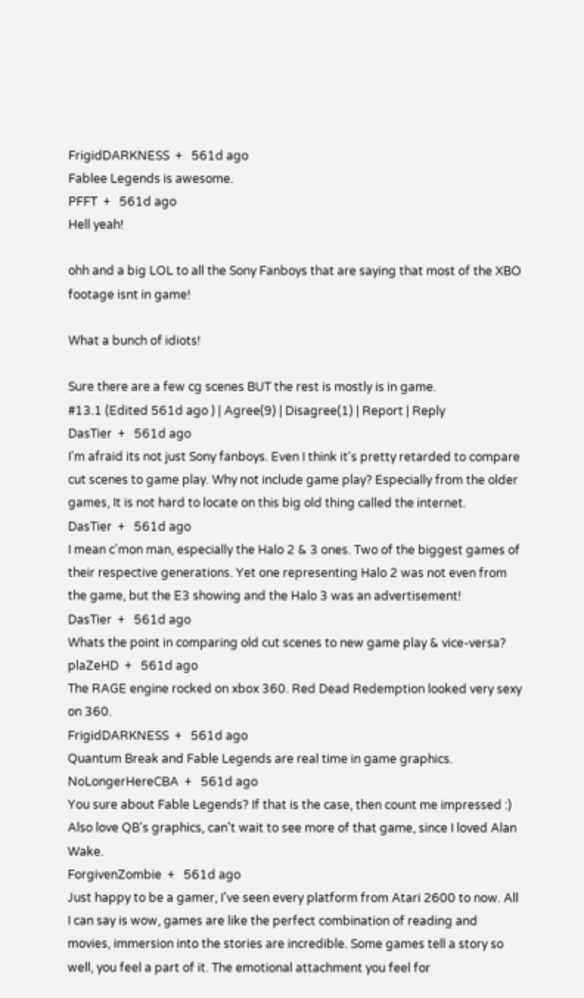FrigidDARKNESS  +   561d ago
Fablee Legends is awesome.
PFFT  +   561d ago
Hell yeah!

ohh and a big LOL to all the Sony Fanboys that are saying that most of the XBO footage isnt in game!

What a bunch of idiots!

Sure there are a few cg scenes BUT the rest is mostly is in game.
#13.1 (Edited 561d ago ) | Agree(9) | Disagree(1) | Report | Reply
DasTier  +   561d ago
I'm afraid its not just Sony fanboys. Even I think it's pretty retarded to compare cut scenes to game play. Why not include game play? Especially from the older games, It is not hard to locate on this big old thing called the internet.
DasTier  +   561d ago
I mean c'mon man, especially the Halo 2 & 3 ones. Two of the biggest games of their respective generations. Yet one representing Halo 2 was not even from the game, but the E3 showing and the Halo 3 was an advertisement!
DasTier  +   561d ago
Whats the point in comparing old cut scenes to new game play & vice-versa?
plaZeHD  +   561d ago
The RAGE engine rocked on xbox 360. Red Dead Redemption looked very sexy on 360.
FrigidDARKNESS  +   561d ago
Quantum Break and Fable Legends are real time in game graphics.
NoLongerHereCBA  +   561d ago
You sure about Fable Legends? If that is the case, then count me impressed :) Also love QB's graphics, can't wait to see more of that game, since I loved Alan Wake.
ForgivenZombie  +   561d ago
Just happy to be a gamer, I've seen every platform from Atari 2600 to now. All I can say is wow, games are like the perfect combination of reading and movies, immersion into the stories are incredible. Some games tell a story so well, you feel a part of it. The emotional attachment you feel for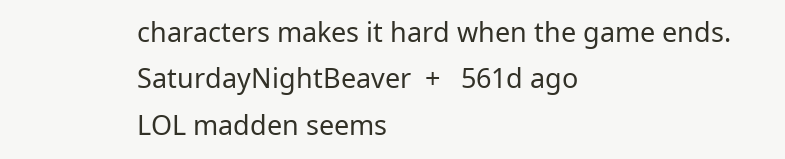characters makes it hard when the game ends.
SaturdayNightBeaver  +   561d ago
LOL madden seems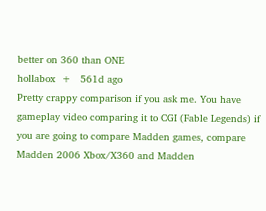better on 360 than ONE
hollabox  +   561d ago
Pretty crappy comparison if you ask me. You have gameplay video comparing it to CGI (Fable Legends) if you are going to compare Madden games, compare Madden 2006 Xbox/X360 and Madden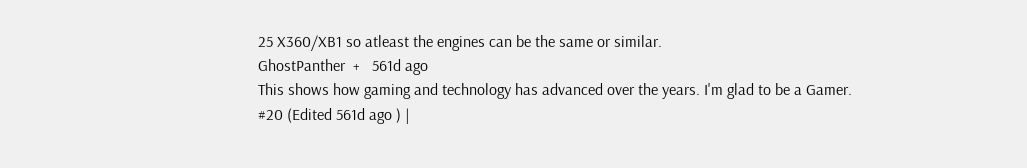25 X360/XB1 so atleast the engines can be the same or similar.
GhostPanther  +   561d ago
This shows how gaming and technology has advanced over the years. I'm glad to be a Gamer.
#20 (Edited 561d ago ) |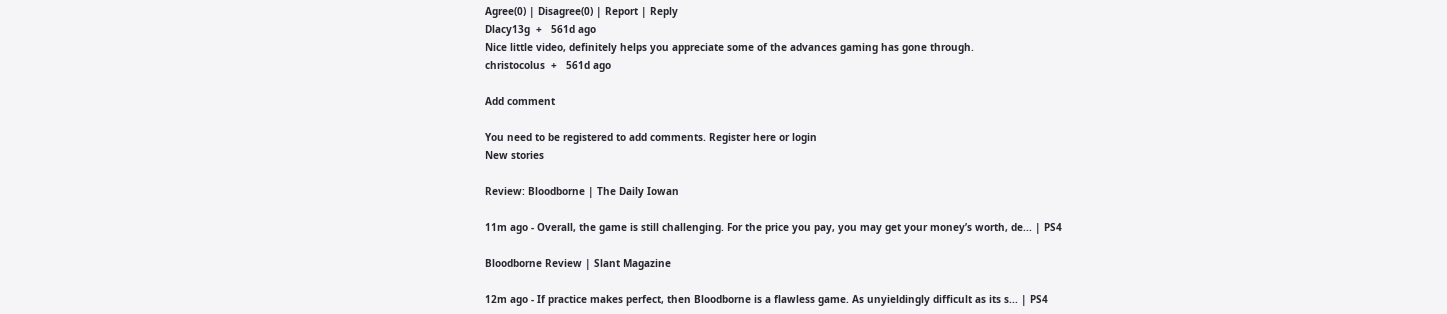Agree(0) | Disagree(0) | Report | Reply
Dlacy13g  +   561d ago
Nice little video, definitely helps you appreciate some of the advances gaming has gone through.
christocolus  +   561d ago

Add comment

You need to be registered to add comments. Register here or login
New stories

Review: Bloodborne | The Daily Iowan

11m ago - Overall, the game is still challenging. For the price you pay, you may get your money’s worth, de... | PS4

Bloodborne Review | Slant Magazine

12m ago - If practice makes perfect, then Bloodborne is a flawless game. As unyieldingly difficult as its s... | PS4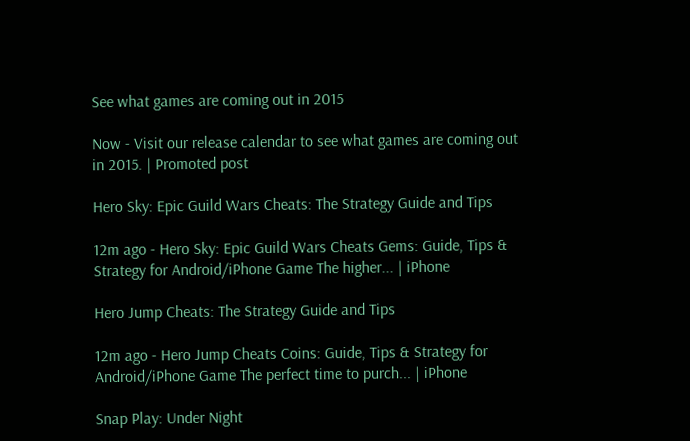See what games are coming out in 2015

Now - Visit our release calendar to see what games are coming out in 2015. | Promoted post

Hero Sky: Epic Guild Wars Cheats: The Strategy Guide and Tips

12m ago - Hero Sky: Epic Guild Wars Cheats Gems: Guide, Tips & Strategy for Android/iPhone Game The higher... | iPhone

Hero Jump Cheats: The Strategy Guide and Tips

12m ago - Hero Jump Cheats Coins: Guide, Tips & Strategy for Android/iPhone Game The perfect time to purch... | iPhone

Snap Play: Under Night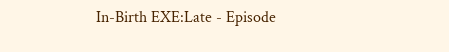In-Birth EXE:Late - Episode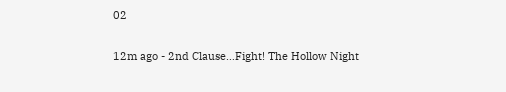02

12m ago - 2nd Clause…Fight! The Hollow Night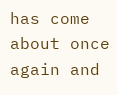has come about once again and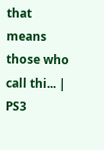that means those who call thi... | PS3